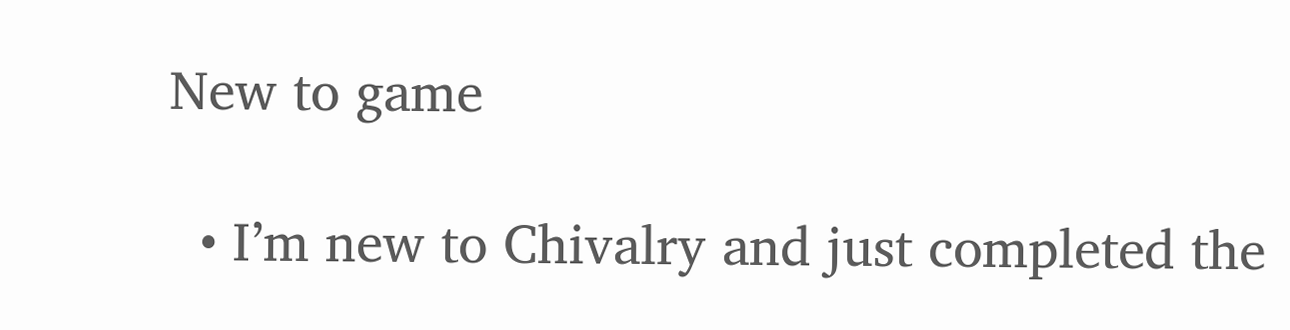New to game

  • I’m new to Chivalry and just completed the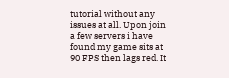tutorial without any issues at all. Upon join a few servers i have found my game sits at 90 FPS then lags red. It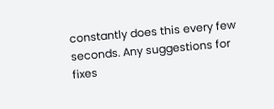constantly does this every few seconds. Any suggestions for fixes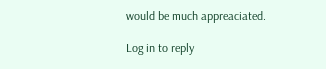would be much appreaciated.

Log in to reply